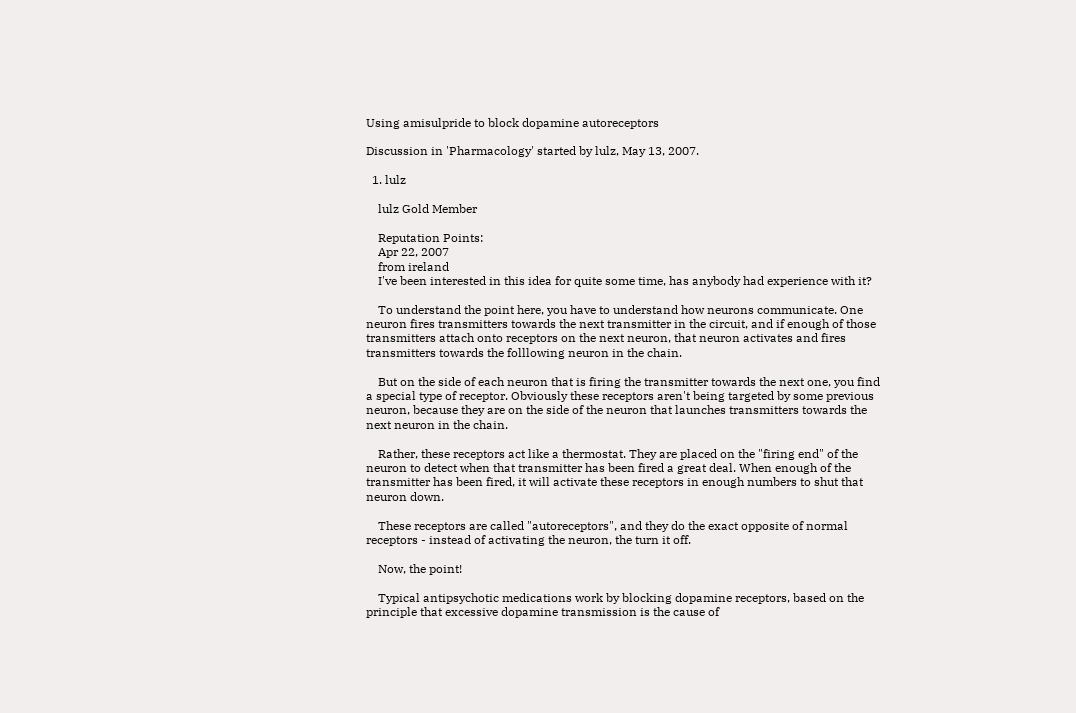Using amisulpride to block dopamine autoreceptors

Discussion in 'Pharmacology' started by lulz, May 13, 2007.

  1. lulz

    lulz Gold Member

    Reputation Points:
    Apr 22, 2007
    from ireland
    I've been interested in this idea for quite some time, has anybody had experience with it?

    To understand the point here, you have to understand how neurons communicate. One neuron fires transmitters towards the next transmitter in the circuit, and if enough of those transmitters attach onto receptors on the next neuron, that neuron activates and fires transmitters towards the folllowing neuron in the chain.

    But on the side of each neuron that is firing the transmitter towards the next one, you find a special type of receptor. Obviously these receptors aren't being targeted by some previous neuron, because they are on the side of the neuron that launches transmitters towards the next neuron in the chain.

    Rather, these receptors act like a thermostat. They are placed on the "firing end" of the neuron to detect when that transmitter has been fired a great deal. When enough of the transmitter has been fired, it will activate these receptors in enough numbers to shut that neuron down.

    These receptors are called "autoreceptors", and they do the exact opposite of normal receptors - instead of activating the neuron, the turn it off.

    Now, the point!

    Typical antipsychotic medications work by blocking dopamine receptors, based on the principle that excessive dopamine transmission is the cause of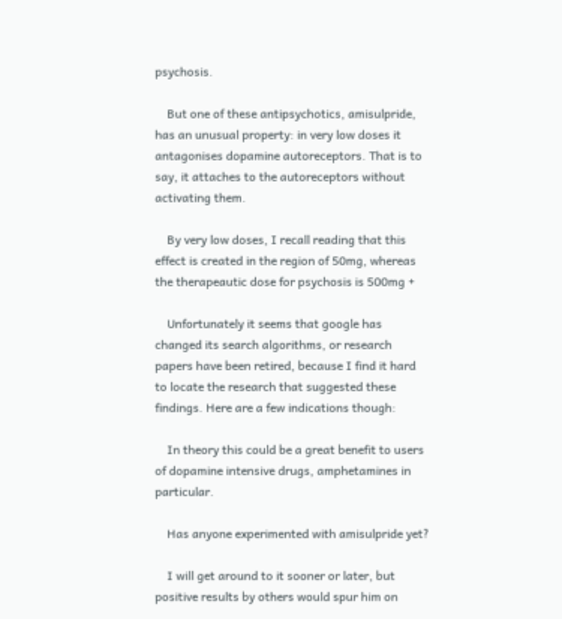psychosis.

    But one of these antipsychotics, amisulpride, has an unusual property: in very low doses it antagonises dopamine autoreceptors. That is to say, it attaches to the autoreceptors without activating them.

    By very low doses, I recall reading that this effect is created in the region of 50mg, whereas the therapeautic dose for psychosis is 500mg +

    Unfortunately it seems that google has changed its search algorithms, or research papers have been retired, because I find it hard to locate the research that suggested these findings. Here are a few indications though:

    In theory this could be a great benefit to users of dopamine intensive drugs, amphetamines in particular.

    Has anyone experimented with amisulpride yet?

    I will get around to it sooner or later, but positive results by others would spur him on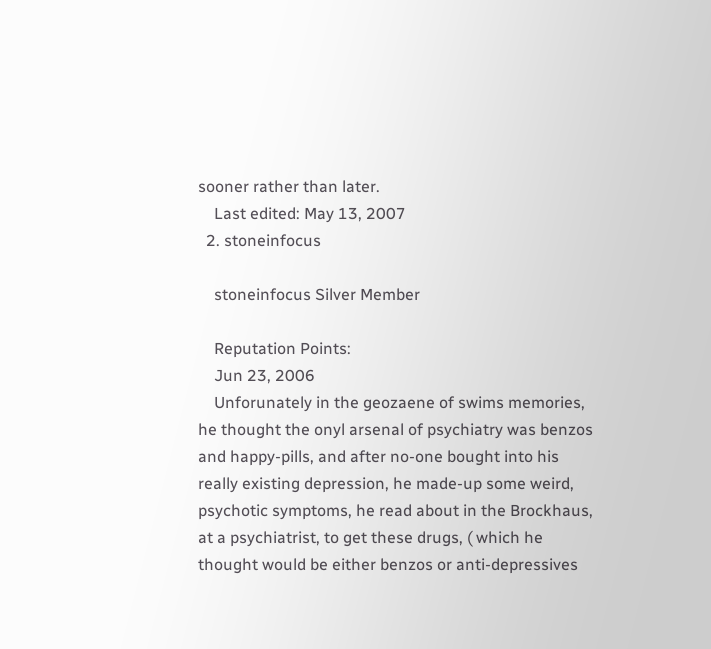sooner rather than later.
    Last edited: May 13, 2007
  2. stoneinfocus

    stoneinfocus Silver Member

    Reputation Points:
    Jun 23, 2006
    Unforunately in the geozaene of swims memories, he thought the onyl arsenal of psychiatry was benzos and happy-pills, and after no-one bought into his really existing depression, he made-up some weird, psychotic symptoms, he read about in the Brockhaus, at a psychiatrist, to get these drugs, ( which he thought would be either benzos or anti-depressives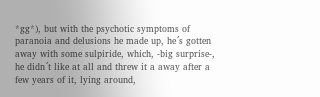*gg*), but with the psychotic symptoms of paranoia and delusions he made up, he´s gotten away with some sulpiride, which, -big surprise-, he didn´t like at all and threw it a away after a few years of it, lying around,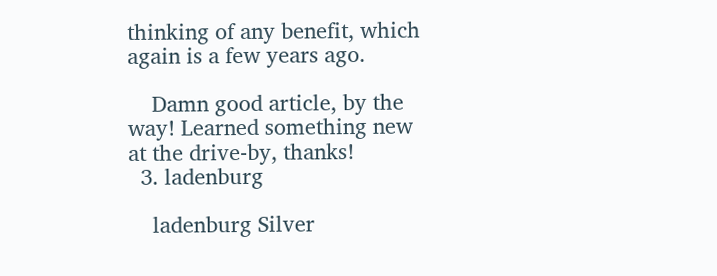thinking of any benefit, which again is a few years ago.

    Damn good article, by the way! Learned something new at the drive-by, thanks!
  3. ladenburg

    ladenburg Silver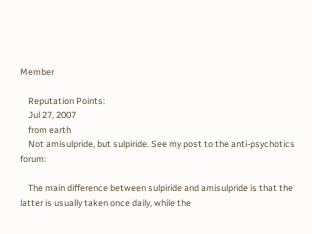Member

    Reputation Points:
    Jul 27, 2007
    from earth
    Not amisulpride, but sulpiride. See my post to the anti-psychotics forum:

    The main difference between sulpiride and amisulpride is that the latter is usually taken once daily, while the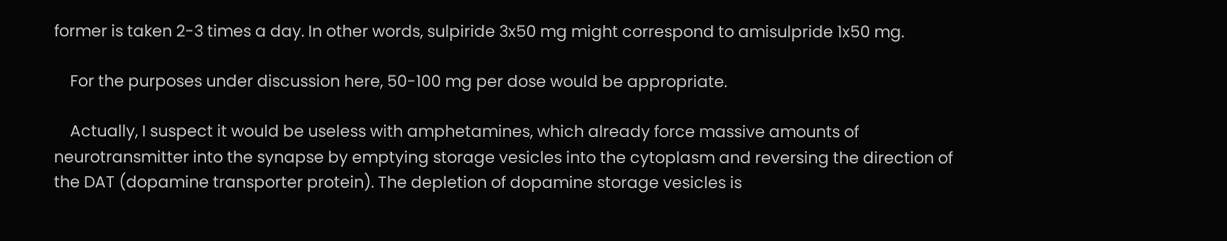former is taken 2-3 times a day. In other words, sulpiride 3x50 mg might correspond to amisulpride 1x50 mg.

    For the purposes under discussion here, 50-100 mg per dose would be appropriate.

    Actually, I suspect it would be useless with amphetamines, which already force massive amounts of neurotransmitter into the synapse by emptying storage vesicles into the cytoplasm and reversing the direction of the DAT (dopamine transporter protein). The depletion of dopamine storage vesicles is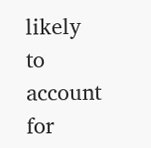likely to account for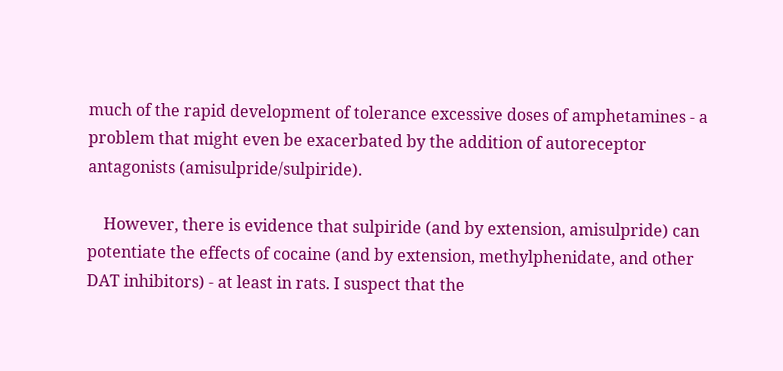much of the rapid development of tolerance excessive doses of amphetamines - a problem that might even be exacerbated by the addition of autoreceptor antagonists (amisulpride/sulpiride).

    However, there is evidence that sulpiride (and by extension, amisulpride) can potentiate the effects of cocaine (and by extension, methylphenidate, and other DAT inhibitors) - at least in rats. I suspect that the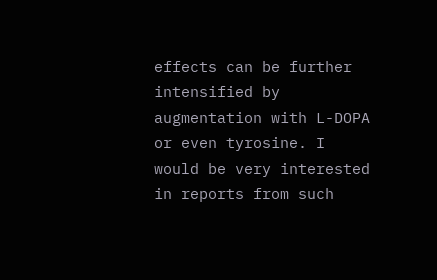effects can be further intensified by augmentation with L-DOPA or even tyrosine. I would be very interested in reports from such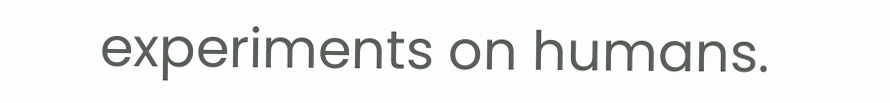experiments on humans.